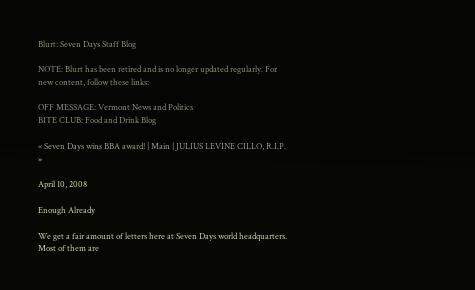Blurt: Seven Days Staff Blog

NOTE: Blurt has been retired and is no longer updated regularly. For new content, follow these links:

OFF MESSAGE: Vermont News and Politics
BITE CLUB: Food and Drink Blog

« Seven Days wins BBA award! | Main | JULIUS LEVINE CILLO, R.I.P. »

April 10, 2008

Enough Already

We get a fair amount of letters here at Seven Days world headquarters. Most of them are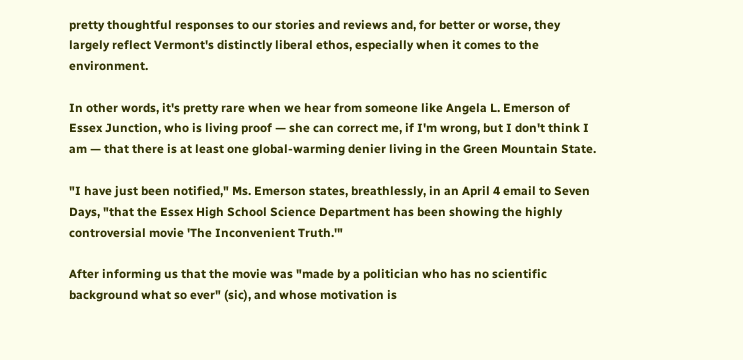pretty thoughtful responses to our stories and reviews and, for better or worse, they largely reflect Vermont's distinctly liberal ethos, especially when it comes to the environment.

In other words, it's pretty rare when we hear from someone like Angela L. Emerson of Essex Junction, who is living proof — she can correct me, if I'm wrong, but I don't think I am — that there is at least one global-warming denier living in the Green Mountain State.

"I have just been notified," Ms. Emerson states, breathlessly, in an April 4 email to Seven Days, "that the Essex High School Science Department has been showing the highly controversial movie 'The Inconvenient Truth.'"

After informing us that the movie was "made by a politician who has no scientific background what so ever" (sic), and whose motivation is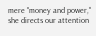mere "money and power," she directs our attention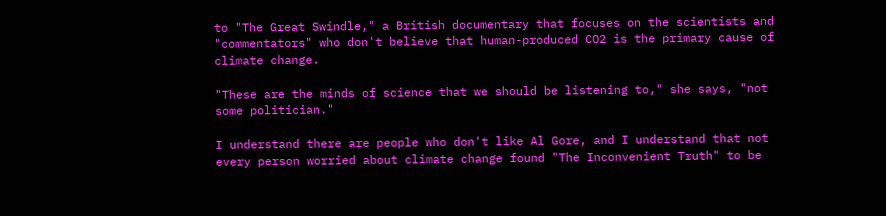to "The Great Swindle," a British documentary that focuses on the scientists and "commentators" who don't believe that human-produced CO2 is the primary cause of climate change.

"These are the minds of science that we should be listening to," she says, "not some politician."

I understand there are people who don't like Al Gore, and I understand that not every person worried about climate change found "The Inconvenient Truth" to be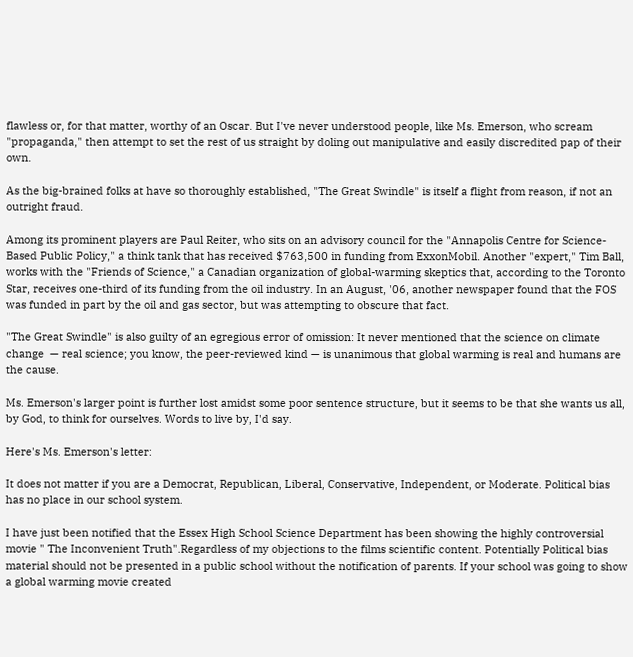flawless or, for that matter, worthy of an Oscar. But I've never understood people, like Ms. Emerson, who scream "propaganda," then attempt to set the rest of us straight by doling out manipulative and easily discredited pap of their own.

As the big-brained folks at have so thoroughly established, "The Great Swindle" is itself a flight from reason, if not an outright fraud.

Among its prominent players are Paul Reiter, who sits on an advisory council for the "Annapolis Centre for Science-Based Public Policy," a think tank that has received $763,500 in funding from ExxonMobil. Another "expert," Tim Ball, works with the "Friends of Science," a Canadian organization of global-warming skeptics that, according to the Toronto Star, receives one-third of its funding from the oil industry. In an August, '06, another newspaper found that the FOS was funded in part by the oil and gas sector, but was attempting to obscure that fact.

"The Great Swindle" is also guilty of an egregious error of omission: It never mentioned that the science on climate change  — real science; you know, the peer-reviewed kind — is unanimous that global warming is real and humans are the cause.

Ms. Emerson's larger point is further lost amidst some poor sentence structure, but it seems to be that she wants us all, by God, to think for ourselves. Words to live by, I'd say.

Here's Ms. Emerson's letter:

It does not matter if you are a Democrat, Republican, Liberal, Conservative, Independent, or Moderate. Political bias has no place in our school system.

I have just been notified that the Essex High School Science Department has been showing the highly controversial movie " The Inconvenient Truth".Regardless of my objections to the films scientific content. Potentially Political bias material should not be presented in a public school without the notification of parents. If your school was going to show a global warming movie created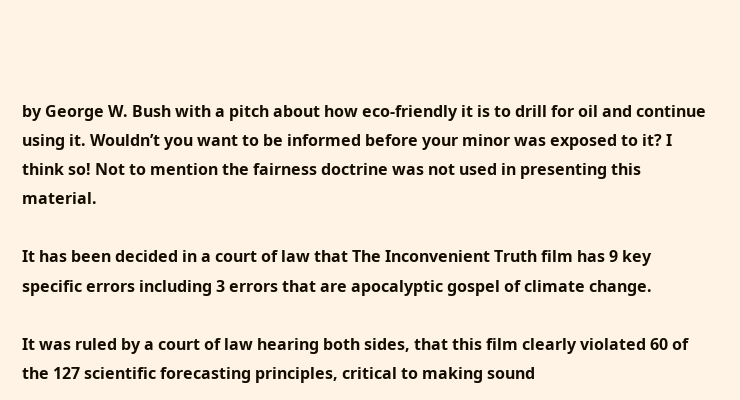by George W. Bush with a pitch about how eco-friendly it is to drill for oil and continue using it. Wouldn’t you want to be informed before your minor was exposed to it? I think so! Not to mention the fairness doctrine was not used in presenting this material.

It has been decided in a court of law that The Inconvenient Truth film has 9 key specific errors including 3 errors that are apocalyptic gospel of climate change.

It was ruled by a court of law hearing both sides, that this film clearly violated 60 of the 127 scientific forecasting principles, critical to making sound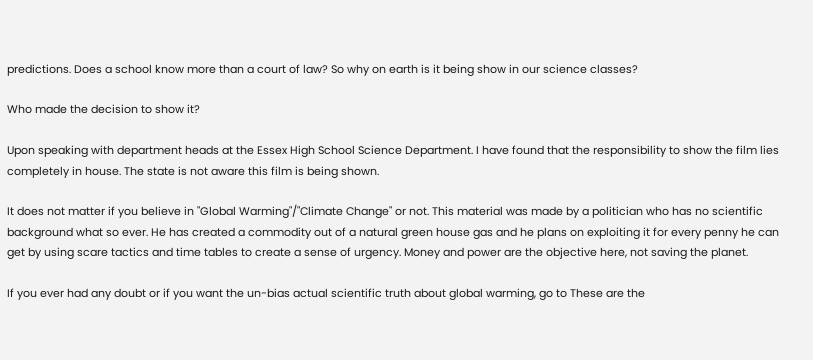predictions. Does a school know more than a court of law? So why on earth is it being show in our science classes?

Who made the decision to show it?

Upon speaking with department heads at the Essex High School Science Department. I have found that the responsibility to show the film lies completely in house. The state is not aware this film is being shown.

It does not matter if you believe in "Global Warming"/"Climate Change" or not. This material was made by a politician who has no scientific background what so ever. He has created a commodity out of a natural green house gas and he plans on exploiting it for every penny he can get by using scare tactics and time tables to create a sense of urgency. Money and power are the objective here, not saving the planet.

If you ever had any doubt or if you want the un-bias actual scientific truth about global warming, go to These are the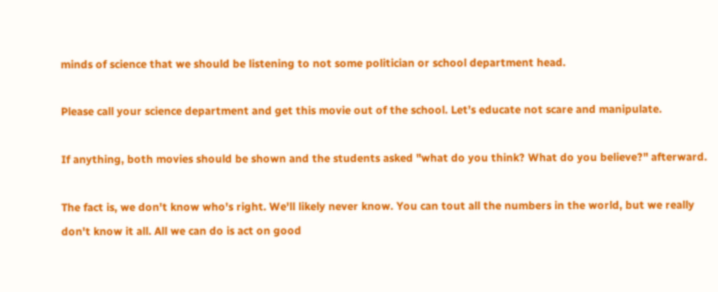minds of science that we should be listening to not some politician or school department head.

Please call your science department and get this movie out of the school. Let’s educate not scare and manipulate.

If anything, both movies should be shown and the students asked "what do you think? What do you believe?" afterward.

The fact is, we don't know who's right. We'll likely never know. You can tout all the numbers in the world, but we really don't know it all. All we can do is act on good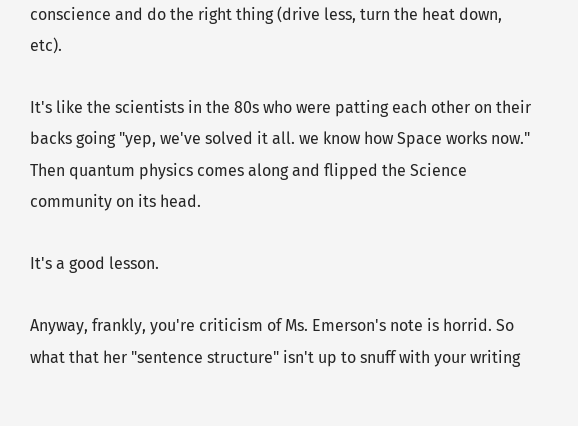conscience and do the right thing (drive less, turn the heat down, etc).

It's like the scientists in the 80s who were patting each other on their backs going "yep, we've solved it all. we know how Space works now." Then quantum physics comes along and flipped the Science community on its head.

It's a good lesson.

Anyway, frankly, you're criticism of Ms. Emerson's note is horrid. So what that her "sentence structure" isn't up to snuff with your writing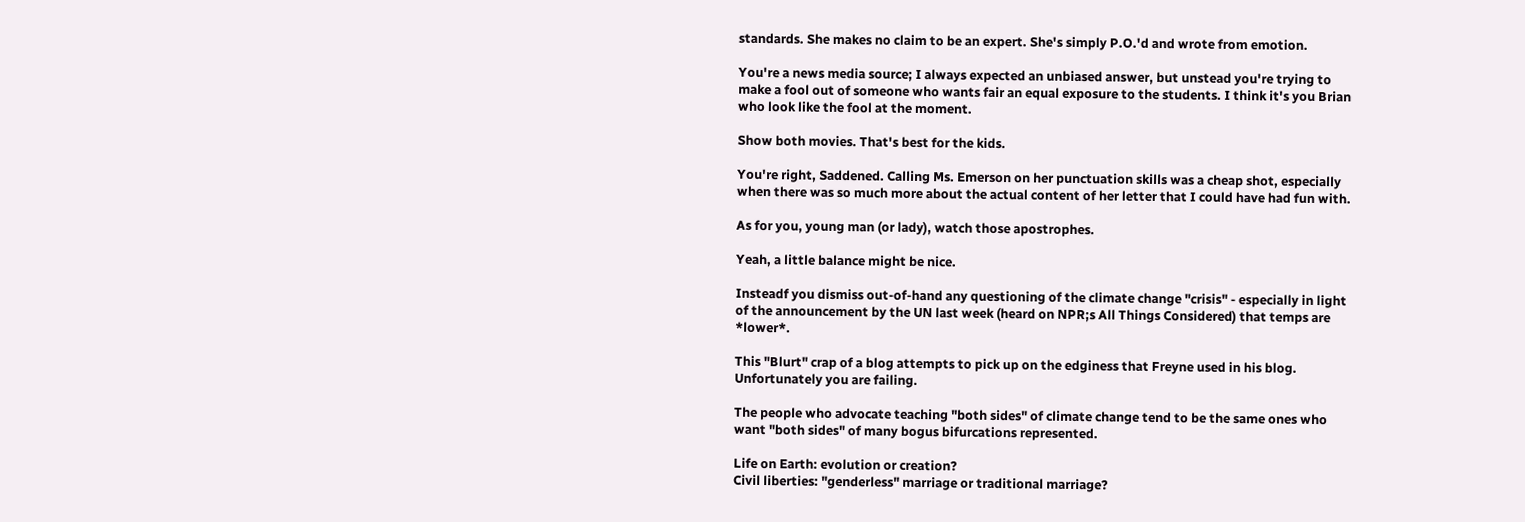standards. She makes no claim to be an expert. She's simply P.O.'d and wrote from emotion.

You're a news media source; I always expected an unbiased answer, but unstead you're trying to make a fool out of someone who wants fair an equal exposure to the students. I think it's you Brian who look like the fool at the moment.

Show both movies. That's best for the kids.

You're right, Saddened. Calling Ms. Emerson on her punctuation skills was a cheap shot, especially when there was so much more about the actual content of her letter that I could have had fun with.

As for you, young man (or lady), watch those apostrophes.

Yeah, a little balance might be nice.

Insteadf you dismiss out-of-hand any questioning of the climate change "crisis" - especially in light of the announcement by the UN last week (heard on NPR;s All Things Considered) that temps are *lower*.

This "Blurt" crap of a blog attempts to pick up on the edginess that Freyne used in his blog. Unfortunately you are failing.

The people who advocate teaching "both sides" of climate change tend to be the same ones who want "both sides" of many bogus bifurcations represented.

Life on Earth: evolution or creation?
Civil liberties: "genderless" marriage or traditional marriage?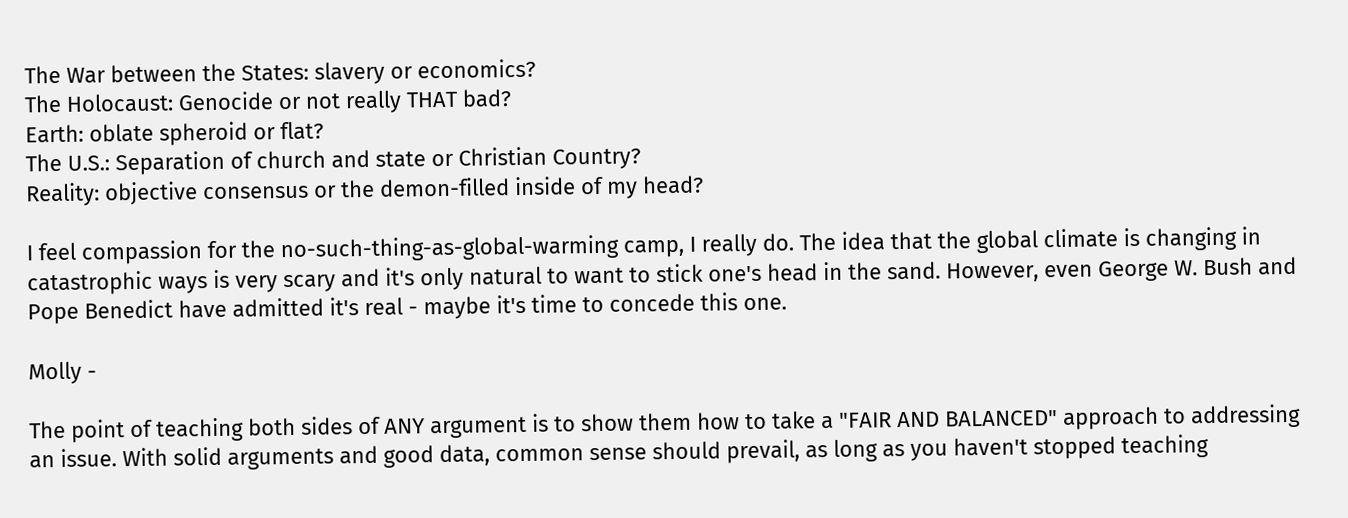The War between the States: slavery or economics?
The Holocaust: Genocide or not really THAT bad?
Earth: oblate spheroid or flat?
The U.S.: Separation of church and state or Christian Country?
Reality: objective consensus or the demon-filled inside of my head?

I feel compassion for the no-such-thing-as-global-warming camp, I really do. The idea that the global climate is changing in catastrophic ways is very scary and it's only natural to want to stick one's head in the sand. However, even George W. Bush and Pope Benedict have admitted it's real - maybe it's time to concede this one.

Molly -

The point of teaching both sides of ANY argument is to show them how to take a "FAIR AND BALANCED" approach to addressing an issue. With solid arguments and good data, common sense should prevail, as long as you haven't stopped teaching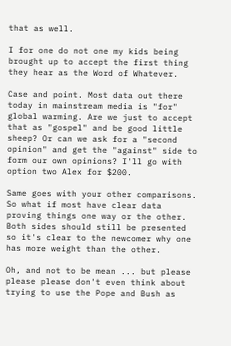that as well.

I for one do not one my kids being brought up to accept the first thing they hear as the Word of Whatever.

Case and point. Most data out there today in mainstream media is "for" global warming. Are we just to accept that as "gospel" and be good little sheep? Or can we ask for a "second opinion" and get the "against" side to form our own opinions? I'll go with option two Alex for $200.

Same goes with your other comparisons. So what if most have clear data proving things one way or the other. Both sides should still be presented so it's clear to the newcomer why one has more weight than the other.

Oh, and not to be mean ... but please please please don't even think about trying to use the Pope and Bush as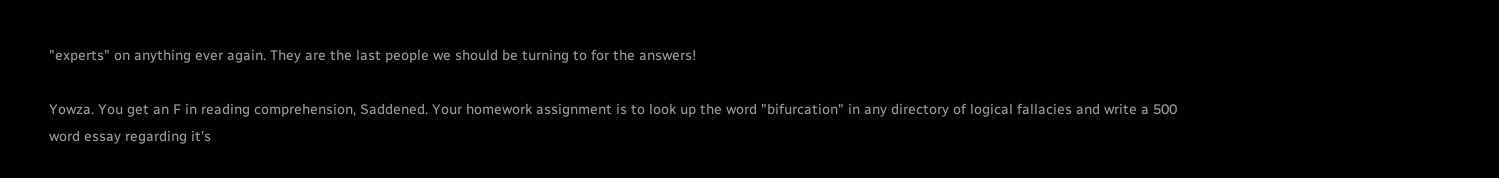"experts" on anything ever again. They are the last people we should be turning to for the answers!

Yowza. You get an F in reading comprehension, Saddened. Your homework assignment is to look up the word "bifurcation" in any directory of logical fallacies and write a 500 word essay regarding it's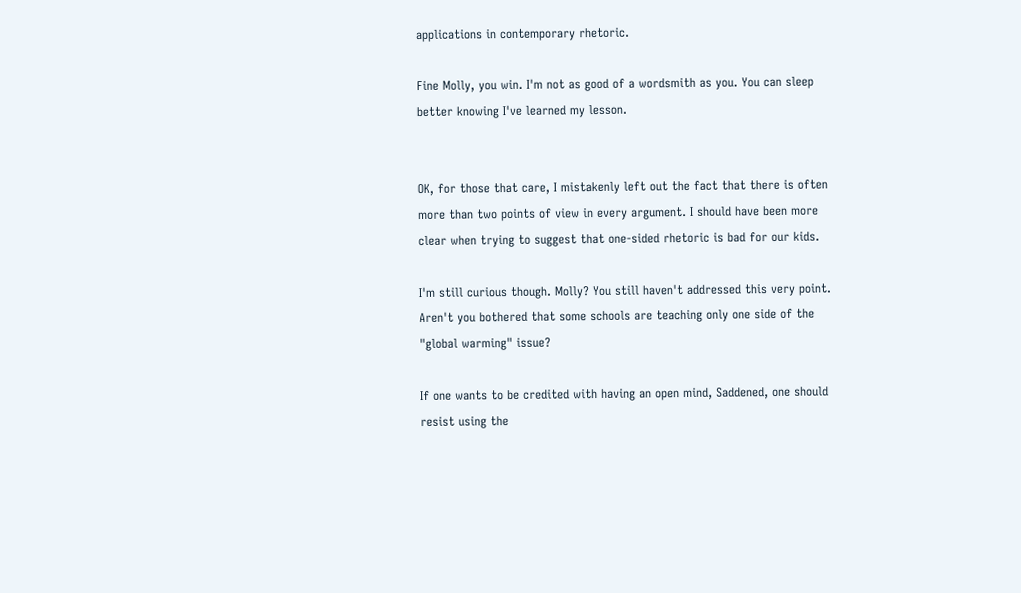applications in contemporary rhetoric.

Fine Molly, you win. I'm not as good of a wordsmith as you. You can sleep better knowing I've learned my lesson.


OK, for those that care, I mistakenly left out the fact that there is often more than two points of view in every argument. I should have been more clear when trying to suggest that one-sided rhetoric is bad for our kids.

I'm still curious though. Molly? You still haven't addressed this very point. Aren't you bothered that some schools are teaching only one side of the "global warming" issue?

If one wants to be credited with having an open mind, Saddened, one should resist using the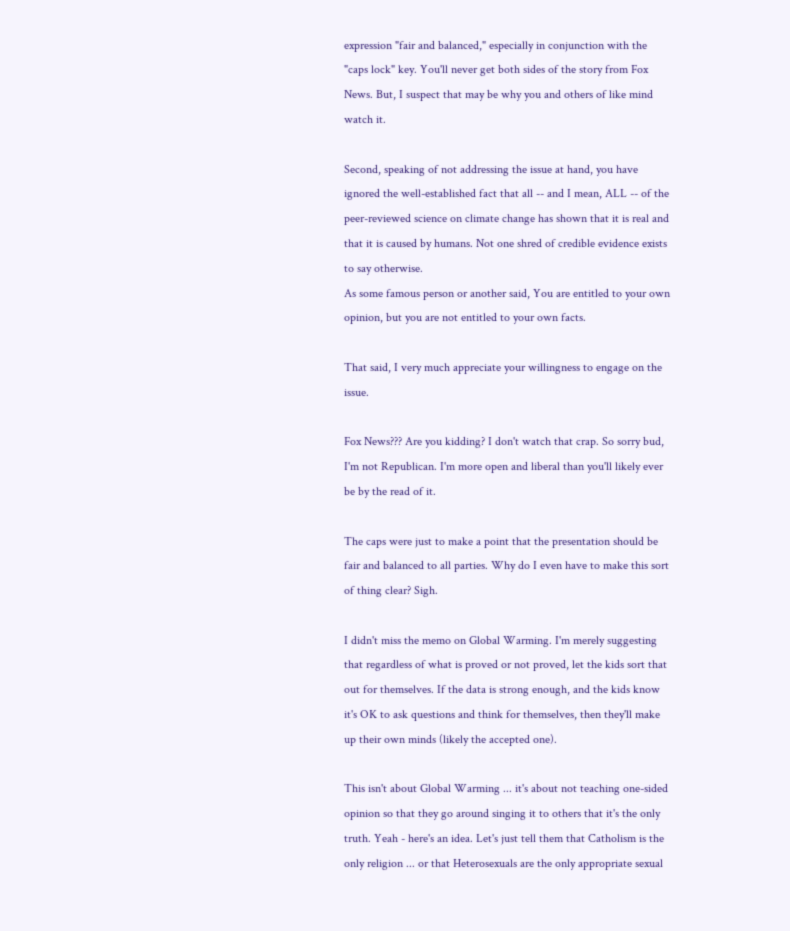expression "fair and balanced," especially in conjunction with the "caps lock" key. You'll never get both sides of the story from Fox News. But, I suspect that may be why you and others of like mind watch it.

Second, speaking of not addressing the issue at hand, you have ignored the well-established fact that all -- and I mean, ALL -- of the peer-reviewed science on climate change has shown that it is real and that it is caused by humans. Not one shred of credible evidence exists to say otherwise.
As some famous person or another said, You are entitled to your own opinion, but you are not entitled to your own facts.

That said, I very much appreciate your willingness to engage on the issue.

Fox News??? Are you kidding? I don't watch that crap. So sorry bud, I'm not Republican. I'm more open and liberal than you'll likely ever be by the read of it.

The caps were just to make a point that the presentation should be fair and balanced to all parties. Why do I even have to make this sort of thing clear? Sigh.

I didn't miss the memo on Global Warming. I'm merely suggesting that regardless of what is proved or not proved, let the kids sort that out for themselves. If the data is strong enough, and the kids know it's OK to ask questions and think for themselves, then they'll make up their own minds (likely the accepted one).

This isn't about Global Warming ... it's about not teaching one-sided opinion so that they go around singing it to others that it's the only truth. Yeah - here's an idea. Let's just tell them that Catholism is the only religion ... or that Heterosexuals are the only appropriate sexual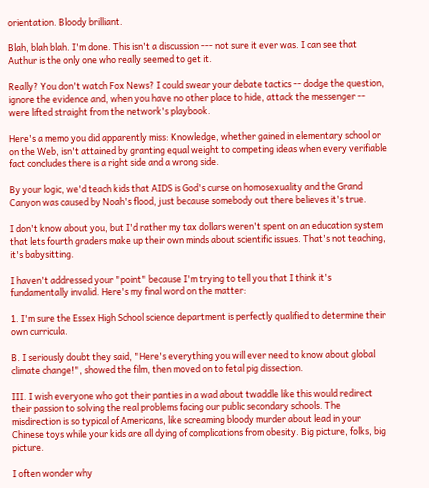orientation. Bloody brilliant.

Blah, blah blah. I'm done. This isn't a discussion --- not sure it ever was. I can see that Authur is the only one who really seemed to get it.

Really? You don't watch Fox News? I could swear your debate tactics -- dodge the question, ignore the evidence and, when you have no other place to hide, attack the messenger -- were lifted straight from the network's playbook.

Here's a memo you did apparently miss: Knowledge, whether gained in elementary school or on the Web, isn't attained by granting equal weight to competing ideas when every verifiable fact concludes there is a right side and a wrong side.

By your logic, we'd teach kids that AIDS is God's curse on homosexuality and the Grand Canyon was caused by Noah's flood, just because somebody out there believes it's true.

I don't know about you, but I'd rather my tax dollars weren't spent on an education system that lets fourth graders make up their own minds about scientific issues. That's not teaching, it's babysitting.

I haven't addressed your "point" because I'm trying to tell you that I think it's fundamentally invalid. Here's my final word on the matter:

1. I'm sure the Essex High School science department is perfectly qualified to determine their own curricula.

B. I seriously doubt they said, "Here's everything you will ever need to know about global climate change!", showed the film, then moved on to fetal pig dissection.

III. I wish everyone who got their panties in a wad about twaddle like this would redirect their passion to solving the real problems facing our public secondary schools. The misdirection is so typical of Americans, like screaming bloody murder about lead in your Chinese toys while your kids are all dying of complications from obesity. Big picture, folks, big picture.

I often wonder why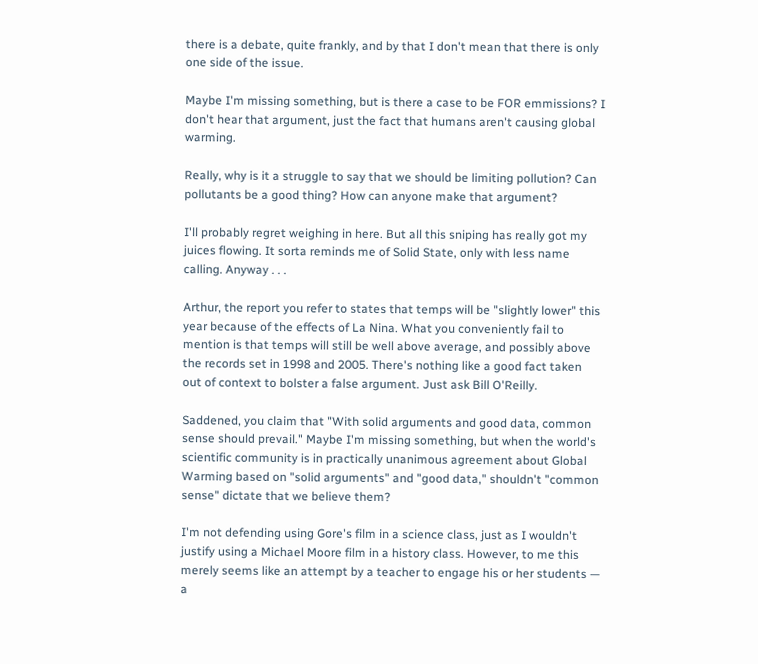there is a debate, quite frankly, and by that I don't mean that there is only one side of the issue.

Maybe I'm missing something, but is there a case to be FOR emmissions? I don't hear that argument, just the fact that humans aren't causing global warming.

Really, why is it a struggle to say that we should be limiting pollution? Can pollutants be a good thing? How can anyone make that argument?

I'll probably regret weighing in here. But all this sniping has really got my juices flowing. It sorta reminds me of Solid State, only with less name calling. Anyway . . .

Arthur, the report you refer to states that temps will be "slightly lower" this year because of the effects of La Nina. What you conveniently fail to mention is that temps will still be well above average, and possibly above the records set in 1998 and 2005. There's nothing like a good fact taken out of context to bolster a false argument. Just ask Bill O'Reilly.

Saddened, you claim that "With solid arguments and good data, common sense should prevail." Maybe I'm missing something, but when the world's scientific community is in practically unanimous agreement about Global Warming based on "solid arguments" and "good data," shouldn't "common sense" dictate that we believe them?

I'm not defending using Gore's film in a science class, just as I wouldn't justify using a Michael Moore film in a history class. However, to me this merely seems like an attempt by a teacher to engage his or her students — a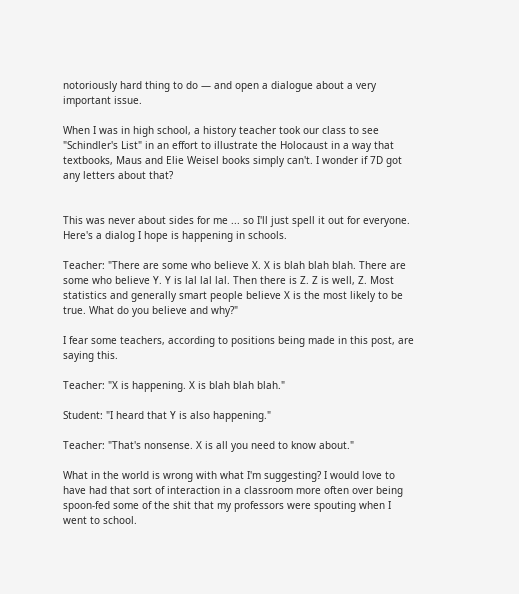notoriously hard thing to do — and open a dialogue about a very important issue.

When I was in high school, a history teacher took our class to see "Schindler's List" in an effort to illustrate the Holocaust in a way that textbooks, Maus and Elie Weisel books simply can't. I wonder if 7D got any letters about that?


This was never about sides for me ... so I'll just spell it out for everyone. Here's a dialog I hope is happening in schools.

Teacher: "There are some who believe X. X is blah blah blah. There are some who believe Y. Y is lal lal lal. Then there is Z. Z is well, Z. Most statistics and generally smart people believe X is the most likely to be true. What do you believe and why?"

I fear some teachers, according to positions being made in this post, are saying this.

Teacher: "X is happening. X is blah blah blah."

Student: "I heard that Y is also happening."

Teacher: "That's nonsense. X is all you need to know about."

What in the world is wrong with what I'm suggesting? I would love to have had that sort of interaction in a classroom more often over being spoon-fed some of the shit that my professors were spouting when I went to school.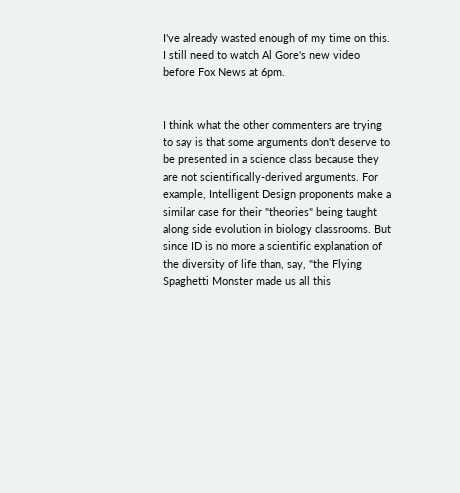I've already wasted enough of my time on this. I still need to watch Al Gore's new video before Fox News at 6pm.


I think what the other commenters are trying to say is that some arguments don't deserve to be presented in a science class because they are not scientifically-derived arguments. For example, Intelligent Design proponents make a similar case for their "theories" being taught along side evolution in biology classrooms. But since ID is no more a scientific explanation of the diversity of life than, say, "the Flying Spaghetti Monster made us all this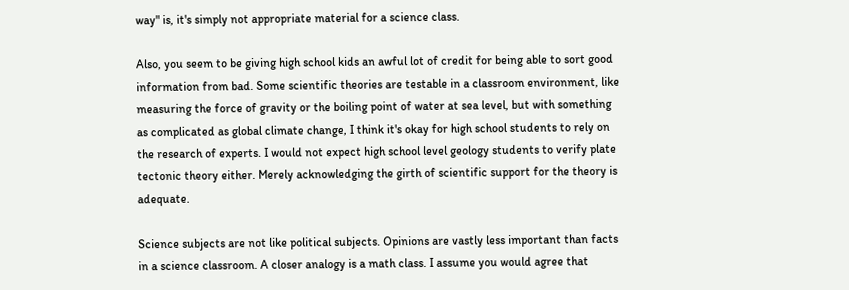way" is, it's simply not appropriate material for a science class.

Also, you seem to be giving high school kids an awful lot of credit for being able to sort good information from bad. Some scientific theories are testable in a classroom environment, like measuring the force of gravity or the boiling point of water at sea level, but with something as complicated as global climate change, I think it's okay for high school students to rely on the research of experts. I would not expect high school level geology students to verify plate tectonic theory either. Merely acknowledging the girth of scientific support for the theory is adequate.

Science subjects are not like political subjects. Opinions are vastly less important than facts in a science classroom. A closer analogy is a math class. I assume you would agree that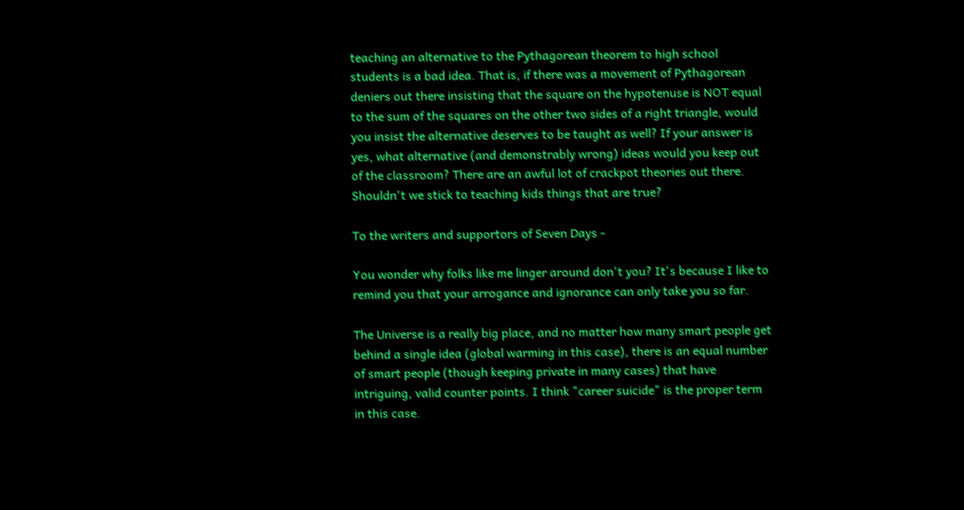teaching an alternative to the Pythagorean theorem to high school students is a bad idea. That is, if there was a movement of Pythagorean deniers out there insisting that the square on the hypotenuse is NOT equal to the sum of the squares on the other two sides of a right triangle, would you insist the alternative deserves to be taught as well? If your answer is yes, what alternative (and demonstrably wrong) ideas would you keep out of the classroom? There are an awful lot of crackpot theories out there. Shouldn't we stick to teaching kids things that are true?

To the writers and supportors of Seven Days -

You wonder why folks like me linger around don't you? It's because I like to remind you that your arrogance and ignorance can only take you so far.

The Universe is a really big place, and no matter how many smart people get behind a single idea (global warming in this case), there is an equal number of smart people (though keeping private in many cases) that have intriguing, valid counter points. I think "career suicide" is the proper term in this case.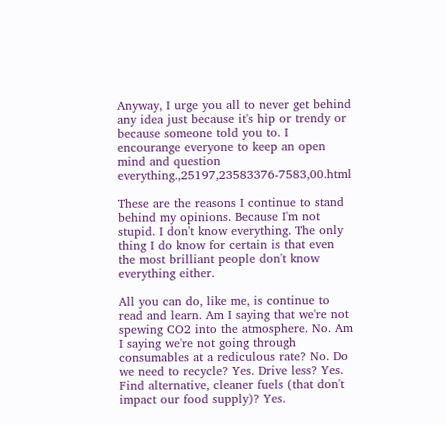Anyway, I urge you all to never get behind any idea just because it's hip or trendy or because someone told you to. I encourange everyone to keep an open mind and question everything.,25197,23583376-7583,00.html

These are the reasons I continue to stand behind my opinions. Because I'm not stupid. I don't know everything. The only thing I do know for certain is that even the most brilliant people don't know everything either.

All you can do, like me, is continue to read and learn. Am I saying that we're not spewing CO2 into the atmosphere. No. Am I saying we're not going through consumables at a rediculous rate? No. Do we need to recycle? Yes. Drive less? Yes. Find alternative, cleaner fuels (that don't impact our food supply)? Yes.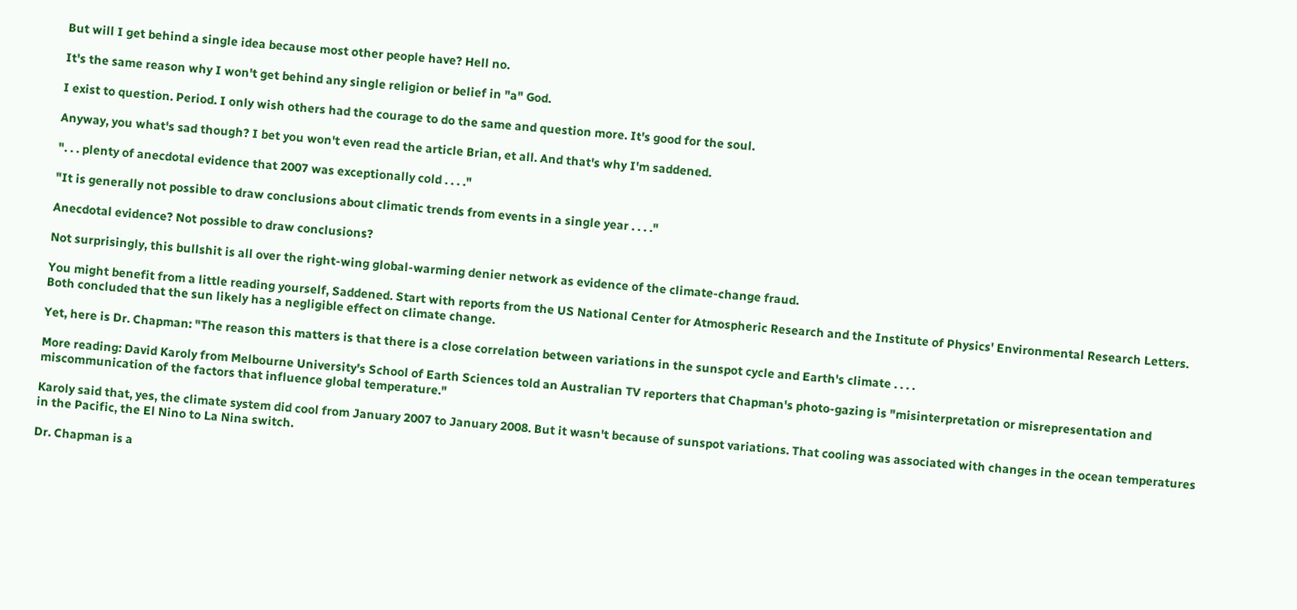But will I get behind a single idea because most other people have? Hell no.

It's the same reason why I won't get behind any single religion or belief in "a" God.

I exist to question. Period. I only wish others had the courage to do the same and question more. It's good for the soul.

Anyway, you what's sad though? I bet you won't even read the article Brian, et all. And that's why I'm saddened.

". . . plenty of anecdotal evidence that 2007 was exceptionally cold . . . ."

"It is generally not possible to draw conclusions about climatic trends from events in a single year . . . ."

Anecdotal evidence? Not possible to draw conclusions?

Not surprisingly, this bullshit is all over the right-wing global-warming denier network as evidence of the climate-change fraud.

You might benefit from a little reading yourself, Saddened. Start with reports from the US National Center for Atmospheric Research and the Institute of Physics' Environmental Research Letters. Both concluded that the sun likely has a negligible effect on climate change.

Yet, here is Dr. Chapman: "The reason this matters is that there is a close correlation between variations in the sunspot cycle and Earth's climate . . . .

More reading: David Karoly from Melbourne University's School of Earth Sciences told an Australian TV reporters that Chapman's photo-gazing is "misinterpretation or misrepresentation and miscommunication of the factors that influence global temperature."

Karoly said that, yes, the climate system did cool from January 2007 to January 2008. But it wasn't because of sunspot variations. That cooling was associated with changes in the ocean temperatures in the Pacific, the El Nino to La Nina switch.

Dr. Chapman is a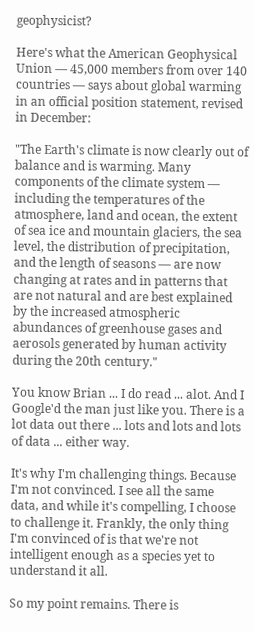geophysicist?

Here's what the American Geophysical Union — 45,000 members from over 140 countries — says about global warming in an official position statement, revised in December:

"The Earth's climate is now clearly out of balance and is warming. Many components of the climate system — including the temperatures of the atmosphere, land and ocean, the extent of sea ice and mountain glaciers, the sea level, the distribution of precipitation, and the length of seasons — are now changing at rates and in patterns that are not natural and are best explained by the increased atmospheric abundances of greenhouse gases and aerosols generated by human activity during the 20th century."

You know Brian ... I do read ... alot. And I Google'd the man just like you. There is a lot data out there ... lots and lots and lots of data ... either way.

It's why I'm challenging things. Because I'm not convinced. I see all the same data, and while it's compelling, I choose to challenge it. Frankly, the only thing I'm convinced of is that we're not intelligent enough as a species yet to understand it all.

So my point remains. There is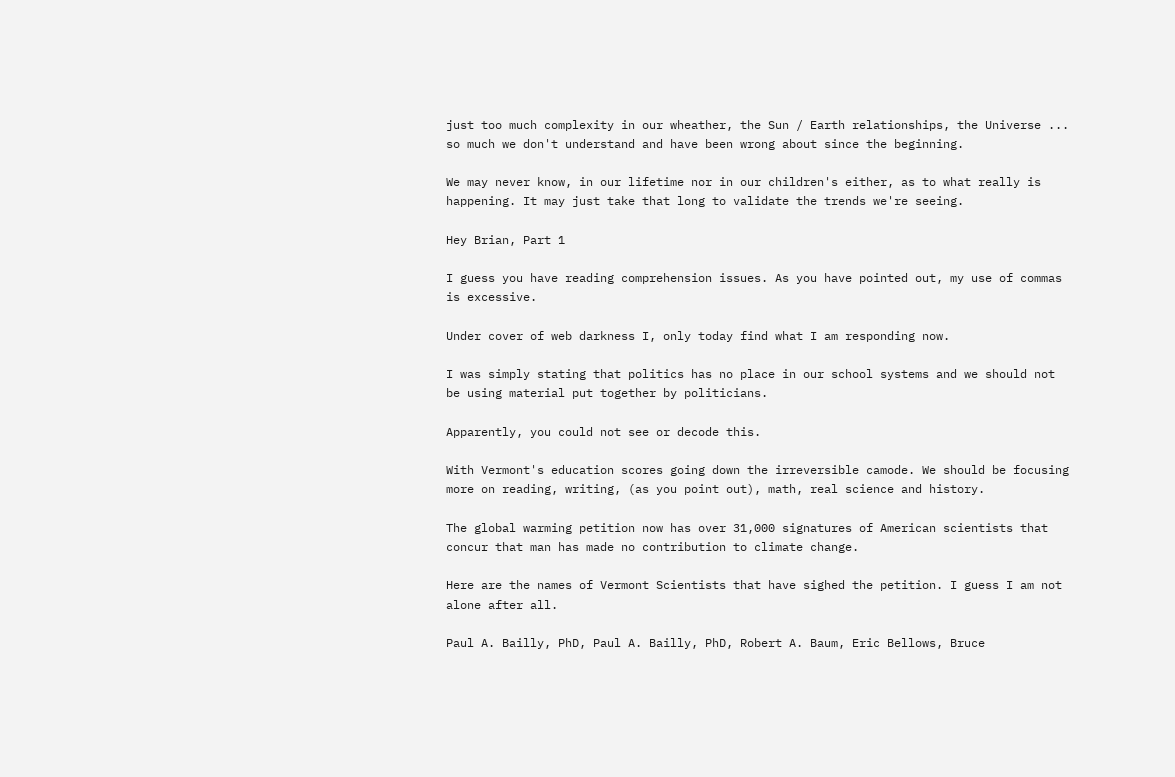just too much complexity in our wheather, the Sun / Earth relationships, the Universe ... so much we don't understand and have been wrong about since the beginning.

We may never know, in our lifetime nor in our children's either, as to what really is happening. It may just take that long to validate the trends we're seeing.

Hey Brian, Part 1

I guess you have reading comprehension issues. As you have pointed out, my use of commas is excessive.

Under cover of web darkness I, only today find what I am responding now.

I was simply stating that politics has no place in our school systems and we should not be using material put together by politicians.

Apparently, you could not see or decode this.

With Vermont's education scores going down the irreversible camode. We should be focusing more on reading, writing, (as you point out), math, real science and history.

The global warming petition now has over 31,000 signatures of American scientists that concur that man has made no contribution to climate change.

Here are the names of Vermont Scientists that have sighed the petition. I guess I am not alone after all.

Paul A. Bailly, PhD, Paul A. Bailly, PhD, Robert A. Baum, Eric Bellows, Bruce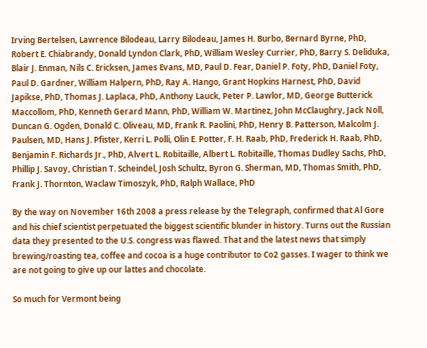Irving Bertelsen, Lawrence Bilodeau, Larry Bilodeau, James H. Burbo, Bernard Byrne, PhD, Robert E. Chiabrandy, Donald Lyndon Clark, PhD, William Wesley Currier, PhD, Barry S. Deliduka, Blair J. Enman, Nils C. Ericksen, James Evans, MD, Paul D. Fear, Daniel P. Foty, PhD, Daniel Foty, Paul D. Gardner, William Halpern, PhD, Ray A. Hango, Grant Hopkins Harnest, PhD, David Japikse, PhD, Thomas J. Laplaca, PhD, Anthony Lauck, Peter P. Lawlor, MD, George Butterick Maccollom, PhD, Kenneth Gerard Mann, PhD, William W. Martinez, John McClaughry, Jack Noll, Duncan G. Ogden, Donald C. Oliveau, MD, Frank R. Paolini, PhD, Henry B. Patterson, Malcolm J. Paulsen, MD, Hans J. Pfister, Kerri L. Polli, Olin E. Potter, F. H. Raab, PhD, Frederick H. Raab, PhD, Benjamin F. Richards Jr., PhD, Alvert L. Robitaille, Albert L. Robitaille, Thomas Dudley Sachs, PhD, Phillip J. Savoy, Christian T. Scheindel, Josh Schultz, Byron G. Sherman, MD, Thomas Smith, PhD, Frank J. Thornton, Waclaw Timoszyk, PhD, Ralph Wallace, PhD

By the way on November 16th 2008 a press release by the Telegraph, confirmed that Al Gore and his chief scientist perpetuated the biggest scientific blunder in history. Turns out the Russian data they presented to the U.S. congress was flawed. That and the latest news that simply brewing/roasting tea, coffee and cocoa is a huge contributor to Co2 gasses. I wager to think we are not going to give up our lattes and chocolate.

So much for Vermont being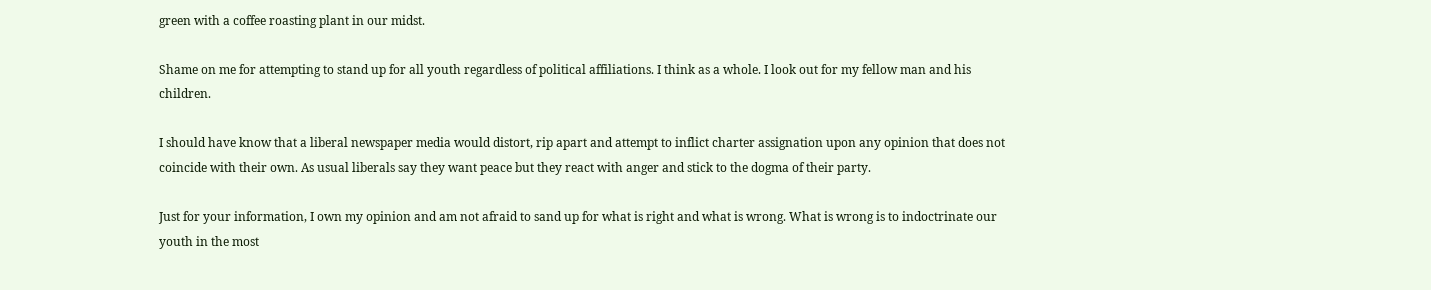green with a coffee roasting plant in our midst.

Shame on me for attempting to stand up for all youth regardless of political affiliations. I think as a whole. I look out for my fellow man and his children.

I should have know that a liberal newspaper media would distort, rip apart and attempt to inflict charter assignation upon any opinion that does not coincide with their own. As usual liberals say they want peace but they react with anger and stick to the dogma of their party.

Just for your information, I own my opinion and am not afraid to sand up for what is right and what is wrong. What is wrong is to indoctrinate our youth in the most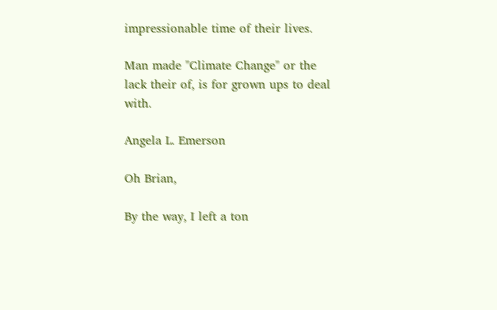impressionable time of their lives.

Man made "Climate Change" or the lack their of, is for grown ups to deal with.

Angela L. Emerson

Oh Brian,

By the way, I left a ton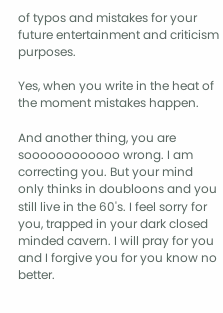of typos and mistakes for your future entertainment and criticism purposes.

Yes, when you write in the heat of the moment mistakes happen.

And another thing, you are soooooooooooo wrong. I am correcting you. But your mind only thinks in doubloons and you still live in the 60's. I feel sorry for you, trapped in your dark closed minded cavern. I will pray for you and I forgive you for you know no better.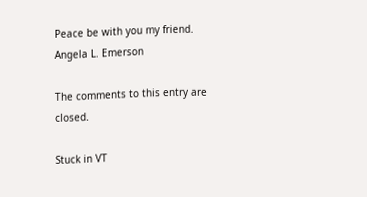Peace be with you my friend.
Angela L. Emerson

The comments to this entry are closed.

Stuck in VT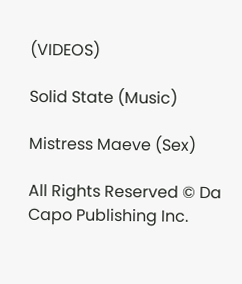(VIDEOS)

Solid State (Music)

Mistress Maeve (Sex)

All Rights Reserved © Da Capo Publishing Inc.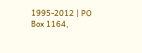1995-2012 | PO Box 1164,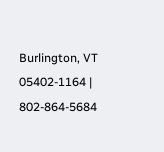Burlington, VT 05402-1164 | 802-864-5684